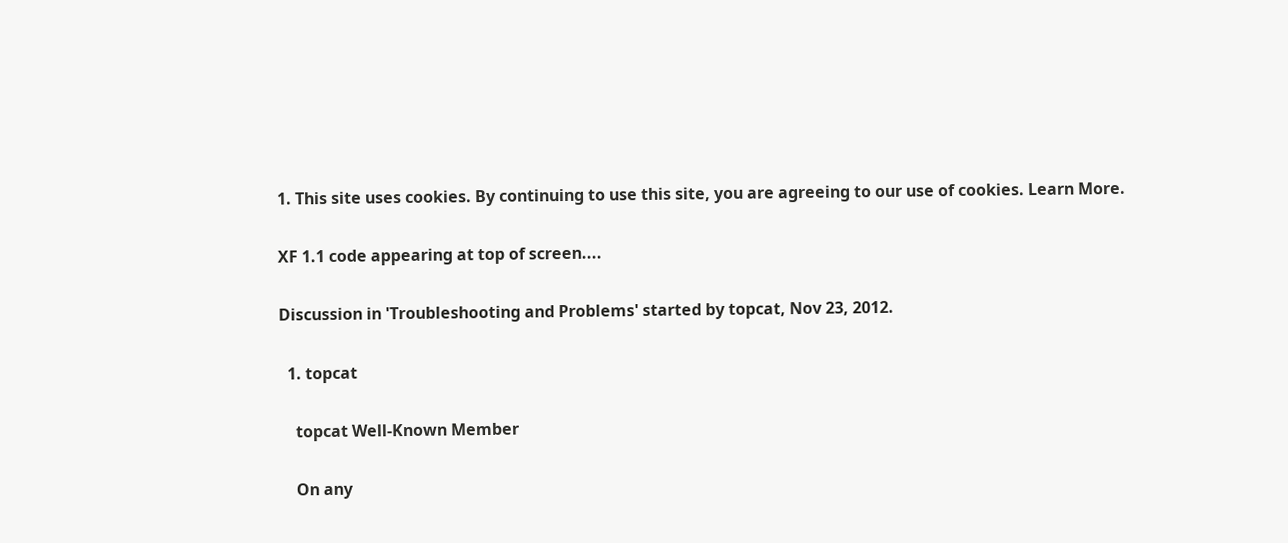1. This site uses cookies. By continuing to use this site, you are agreeing to our use of cookies. Learn More.

XF 1.1 code appearing at top of screen....

Discussion in 'Troubleshooting and Problems' started by topcat, Nov 23, 2012.

  1. topcat

    topcat Well-Known Member

    On any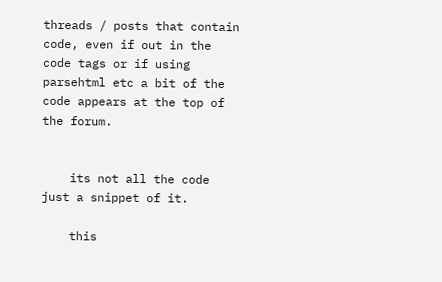threads / posts that contain code, even if out in the code tags or if using parsehtml etc a bit of the code appears at the top of the forum.


    its not all the code just a snippet of it.

    this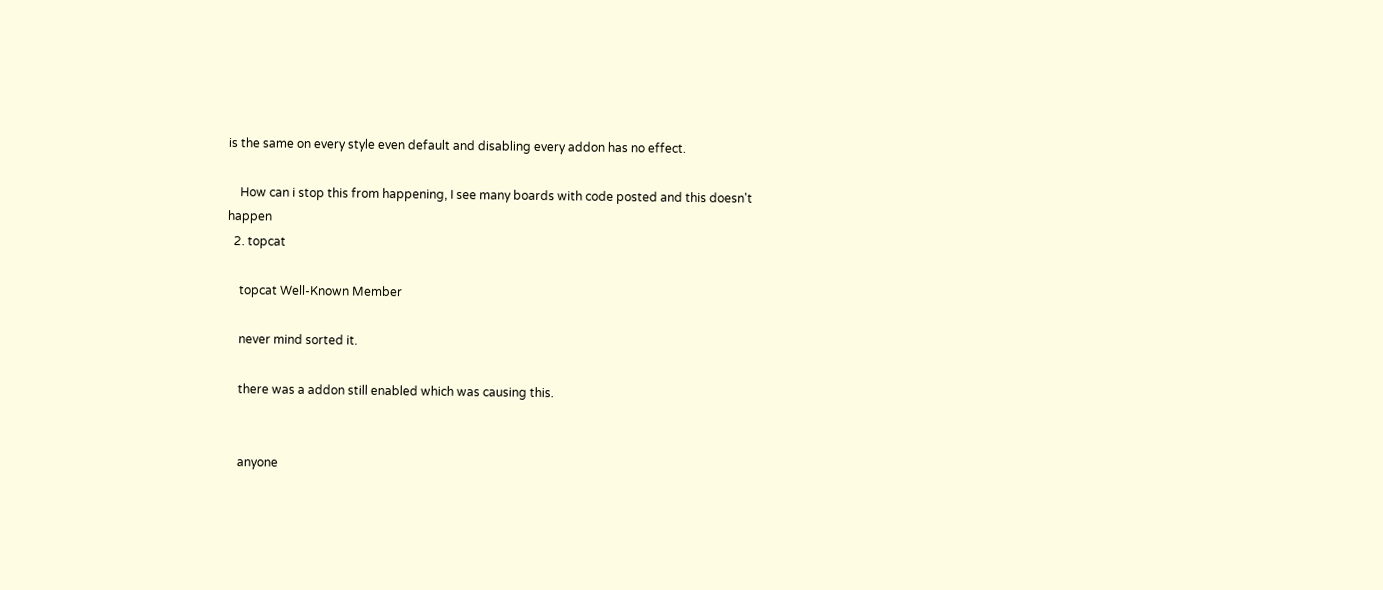is the same on every style even default and disabling every addon has no effect.

    How can i stop this from happening, I see many boards with code posted and this doesn't happen
  2. topcat

    topcat Well-Known Member

    never mind sorted it.

    there was a addon still enabled which was causing this.


    anyone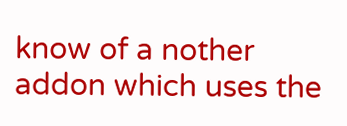know of a nother addon which uses the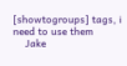[showtogroups] tags, i need to use them
    Jake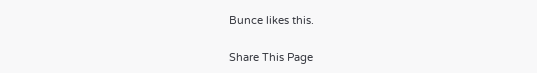Bunce likes this.

Share This Page